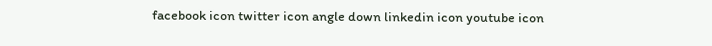facebook icon twitter icon angle down linkedin icon youtube icon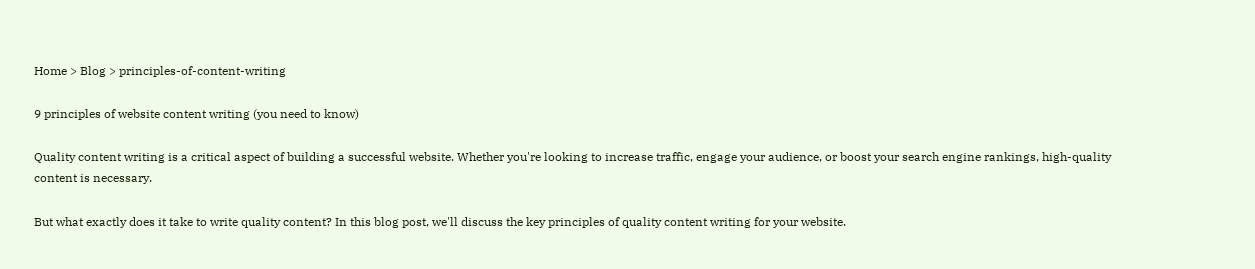Home > Blog > principles-of-content-writing

9 principles of website content writing (you need to know)

Quality content writing is a critical aspect of building a successful website. Whether you're looking to increase traffic, engage your audience, or boost your search engine rankings, high-quality content is necessary.

But what exactly does it take to write quality content? In this blog post, we'll discuss the key principles of quality content writing for your website.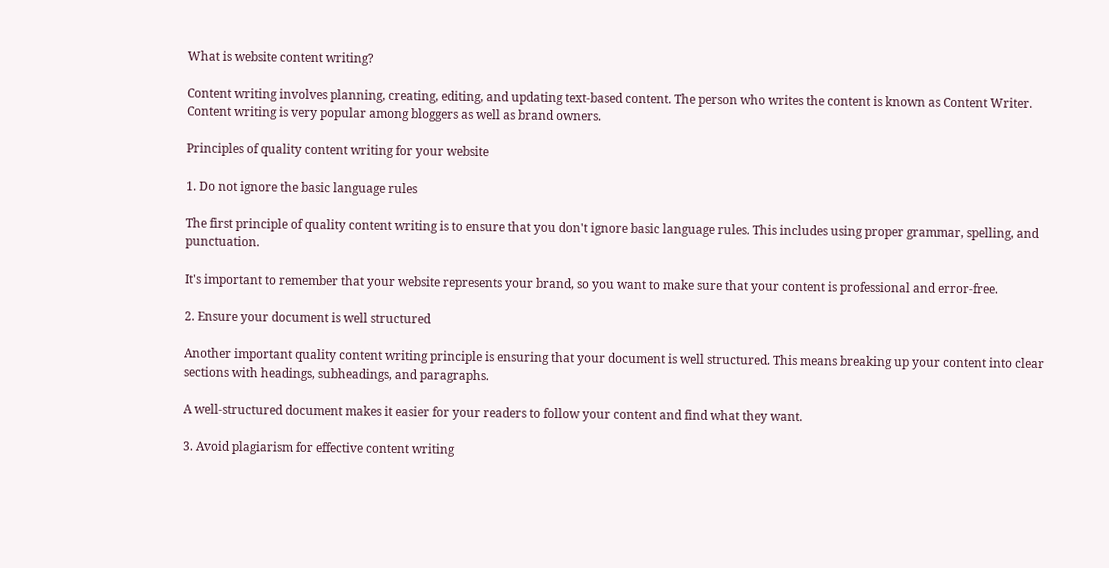What is website content writing?

Content writing involves planning, creating, editing, and updating text-based content. The person who writes the content is known as Content Writer. Content writing is very popular among bloggers as well as brand owners.

Principles of quality content writing for your website

1. Do not ignore the basic language rules

The first principle of quality content writing is to ensure that you don't ignore basic language rules. This includes using proper grammar, spelling, and punctuation.

It's important to remember that your website represents your brand, so you want to make sure that your content is professional and error-free.

2. Ensure your document is well structured

Another important quality content writing principle is ensuring that your document is well structured. This means breaking up your content into clear sections with headings, subheadings, and paragraphs.

A well-structured document makes it easier for your readers to follow your content and find what they want.

3. Avoid plagiarism for effective content writing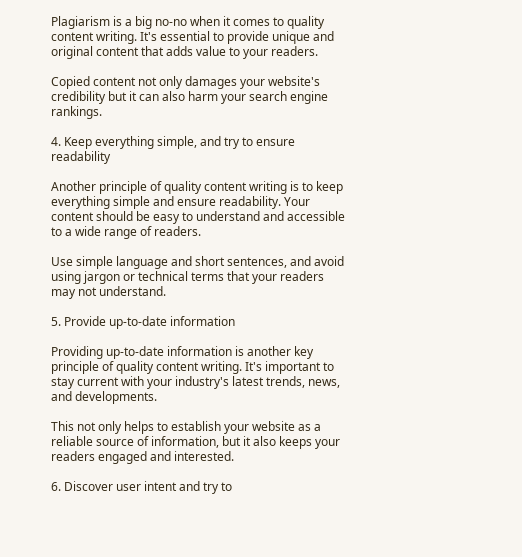Plagiarism is a big no-no when it comes to quality content writing. It's essential to provide unique and original content that adds value to your readers.

Copied content not only damages your website's credibility but it can also harm your search engine rankings.

4. Keep everything simple, and try to ensure readability

Another principle of quality content writing is to keep everything simple and ensure readability. Your content should be easy to understand and accessible to a wide range of readers.

Use simple language and short sentences, and avoid using jargon or technical terms that your readers may not understand.

5. Provide up-to-date information

Providing up-to-date information is another key principle of quality content writing. It's important to stay current with your industry's latest trends, news, and developments.

This not only helps to establish your website as a reliable source of information, but it also keeps your readers engaged and interested.

6. Discover user intent and try to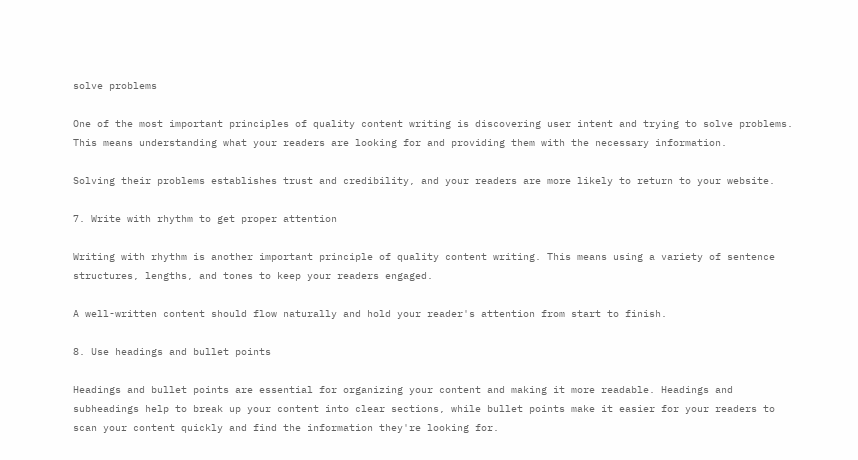solve problems

One of the most important principles of quality content writing is discovering user intent and trying to solve problems. This means understanding what your readers are looking for and providing them with the necessary information.

Solving their problems establishes trust and credibility, and your readers are more likely to return to your website.

7. Write with rhythm to get proper attention

Writing with rhythm is another important principle of quality content writing. This means using a variety of sentence structures, lengths, and tones to keep your readers engaged.

A well-written content should flow naturally and hold your reader's attention from start to finish.

8. Use headings and bullet points

Headings and bullet points are essential for organizing your content and making it more readable. Headings and subheadings help to break up your content into clear sections, while bullet points make it easier for your readers to scan your content quickly and find the information they're looking for.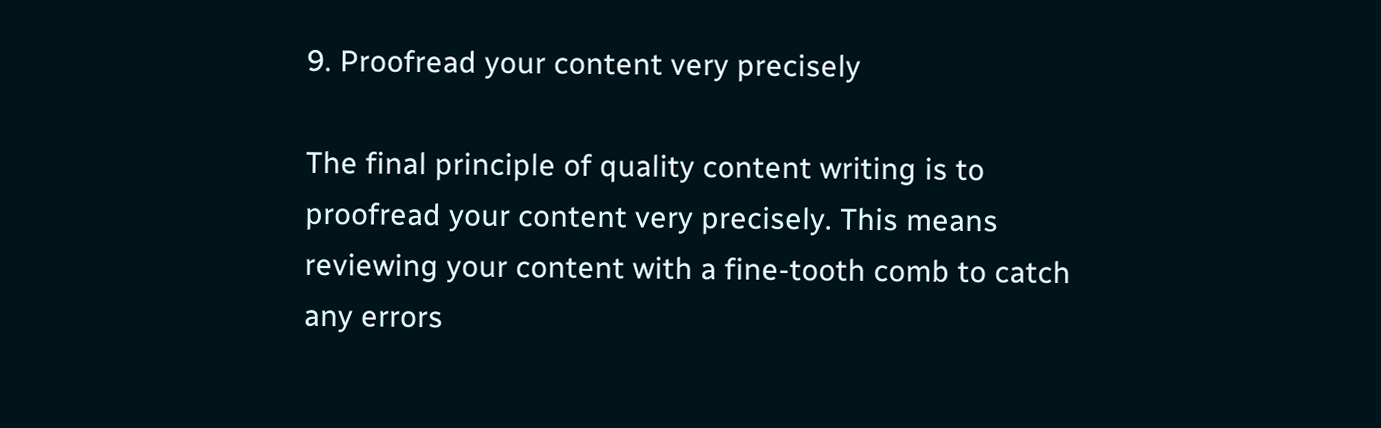9. Proofread your content very precisely

The final principle of quality content writing is to proofread your content very precisely. This means reviewing your content with a fine-tooth comb to catch any errors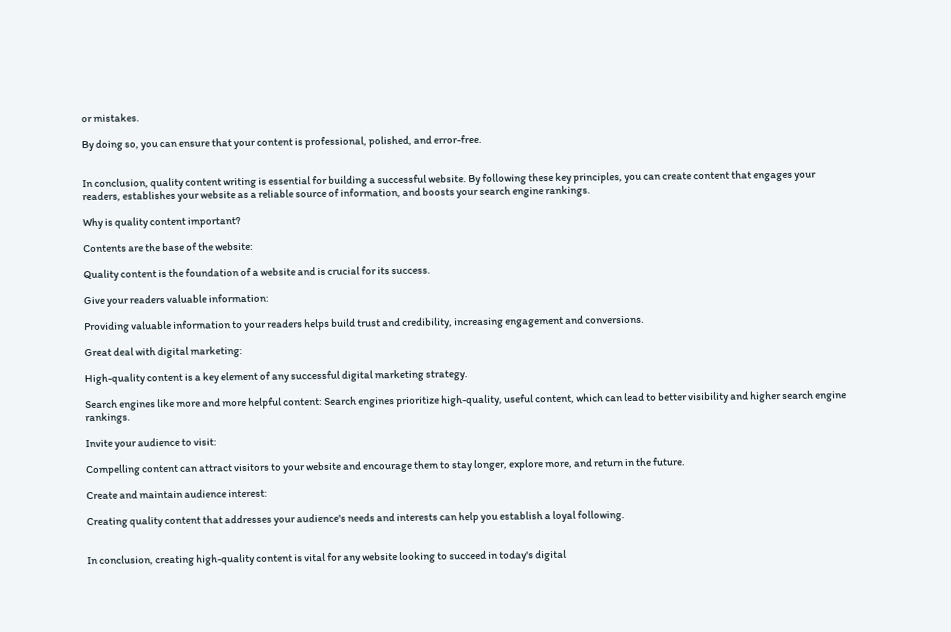or mistakes.

By doing so, you can ensure that your content is professional, polished, and error-free.


In conclusion, quality content writing is essential for building a successful website. By following these key principles, you can create content that engages your readers, establishes your website as a reliable source of information, and boosts your search engine rankings.

Why is quality content important?

Contents are the base of the website:

Quality content is the foundation of a website and is crucial for its success.

Give your readers valuable information:

Providing valuable information to your readers helps build trust and credibility, increasing engagement and conversions.

Great deal with digital marketing:

High-quality content is a key element of any successful digital marketing strategy.

Search engines like more and more helpful content: Search engines prioritize high-quality, useful content, which can lead to better visibility and higher search engine rankings.

Invite your audience to visit:

Compelling content can attract visitors to your website and encourage them to stay longer, explore more, and return in the future.

Create and maintain audience interest:

Creating quality content that addresses your audience's needs and interests can help you establish a loyal following.


In conclusion, creating high-quality content is vital for any website looking to succeed in today's digital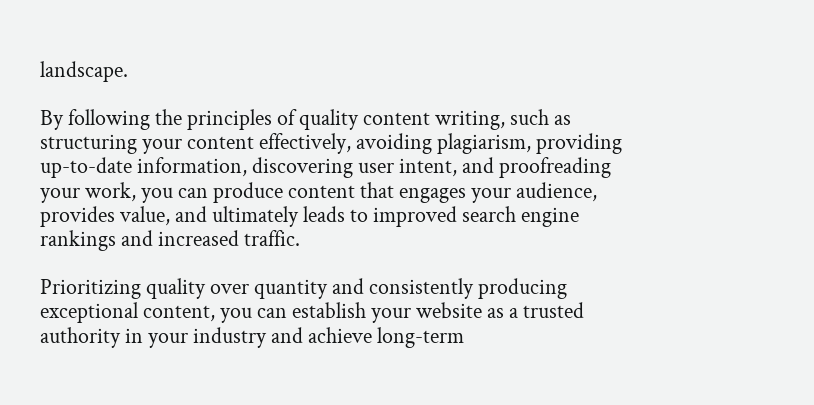landscape.

By following the principles of quality content writing, such as structuring your content effectively, avoiding plagiarism, providing up-to-date information, discovering user intent, and proofreading your work, you can produce content that engages your audience, provides value, and ultimately leads to improved search engine rankings and increased traffic.

Prioritizing quality over quantity and consistently producing exceptional content, you can establish your website as a trusted authority in your industry and achieve long-term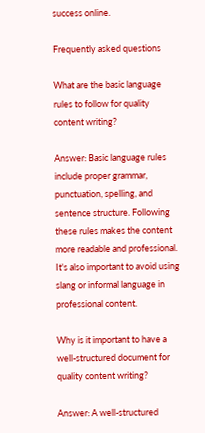success online.

Frequently asked questions

What are the basic language rules to follow for quality content writing?

Answer: Basic language rules include proper grammar, punctuation, spelling, and sentence structure. Following these rules makes the content more readable and professional. It's also important to avoid using slang or informal language in professional content.

Why is it important to have a well-structured document for quality content writing?

Answer: A well-structured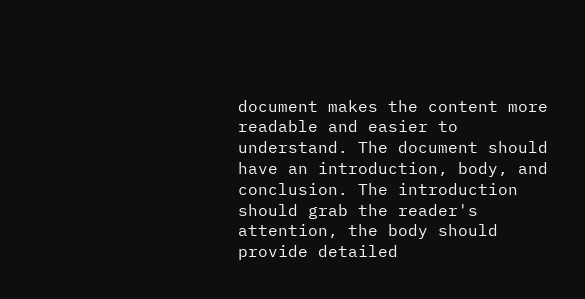document makes the content more readable and easier to understand. The document should have an introduction, body, and conclusion. The introduction should grab the reader's attention, the body should provide detailed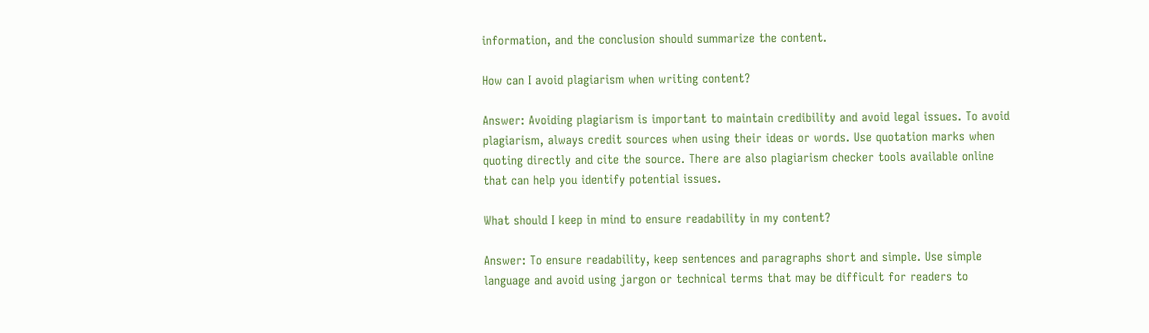information, and the conclusion should summarize the content.

How can I avoid plagiarism when writing content?

Answer: Avoiding plagiarism is important to maintain credibility and avoid legal issues. To avoid plagiarism, always credit sources when using their ideas or words. Use quotation marks when quoting directly and cite the source. There are also plagiarism checker tools available online that can help you identify potential issues.

What should I keep in mind to ensure readability in my content?

Answer: To ensure readability, keep sentences and paragraphs short and simple. Use simple language and avoid using jargon or technical terms that may be difficult for readers to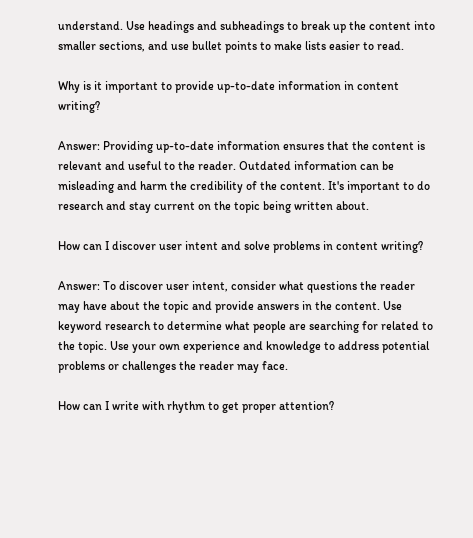understand. Use headings and subheadings to break up the content into smaller sections, and use bullet points to make lists easier to read.

Why is it important to provide up-to-date information in content writing?

Answer: Providing up-to-date information ensures that the content is relevant and useful to the reader. Outdated information can be misleading and harm the credibility of the content. It's important to do research and stay current on the topic being written about.

How can I discover user intent and solve problems in content writing?

Answer: To discover user intent, consider what questions the reader may have about the topic and provide answers in the content. Use keyword research to determine what people are searching for related to the topic. Use your own experience and knowledge to address potential problems or challenges the reader may face.

How can I write with rhythm to get proper attention?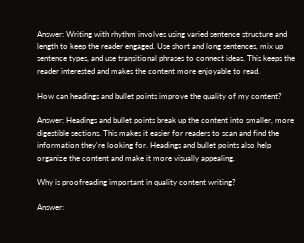Answer: Writing with rhythm involves using varied sentence structure and length to keep the reader engaged. Use short and long sentences, mix up sentence types, and use transitional phrases to connect ideas. This keeps the reader interested and makes the content more enjoyable to read.

How can headings and bullet points improve the quality of my content?

Answer: Headings and bullet points break up the content into smaller, more digestible sections. This makes it easier for readers to scan and find the information they're looking for. Headings and bullet points also help organize the content and make it more visually appealing.

Why is proofreading important in quality content writing?

Answer: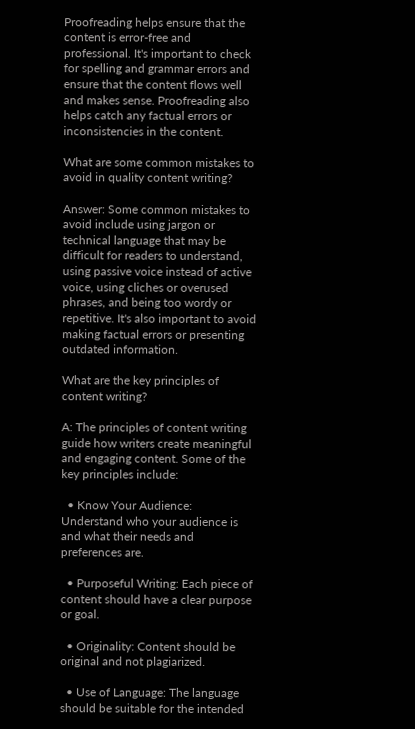Proofreading helps ensure that the content is error-free and professional. It's important to check for spelling and grammar errors and ensure that the content flows well and makes sense. Proofreading also helps catch any factual errors or inconsistencies in the content.

What are some common mistakes to avoid in quality content writing?

Answer: Some common mistakes to avoid include using jargon or technical language that may be difficult for readers to understand, using passive voice instead of active voice, using cliches or overused phrases, and being too wordy or repetitive. It's also important to avoid making factual errors or presenting outdated information.

What are the key principles of content writing?

A: The principles of content writing guide how writers create meaningful and engaging content. Some of the key principles include:

  • Know Your Audience: Understand who your audience is and what their needs and preferences are.

  • Purposeful Writing: Each piece of content should have a clear purpose or goal.

  • Originality: Content should be original and not plagiarized.

  • Use of Language: The language should be suitable for the intended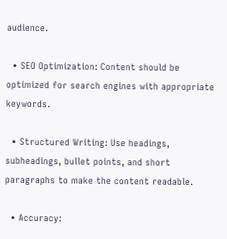audience.

  • SEO Optimization: Content should be optimized for search engines with appropriate keywords.

  • Structured Writing: Use headings, subheadings, bullet points, and short paragraphs to make the content readable.

  • Accuracy: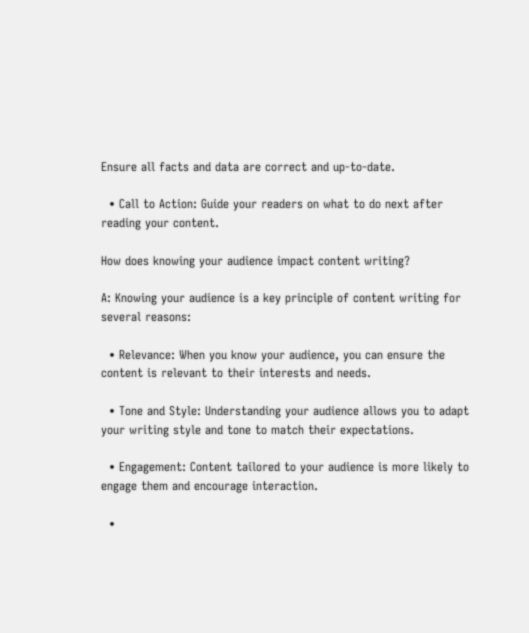Ensure all facts and data are correct and up-to-date.

  • Call to Action: Guide your readers on what to do next after reading your content.

How does knowing your audience impact content writing?

A: Knowing your audience is a key principle of content writing for several reasons:

  • Relevance: When you know your audience, you can ensure the content is relevant to their interests and needs.

  • Tone and Style: Understanding your audience allows you to adapt your writing style and tone to match their expectations.

  • Engagement: Content tailored to your audience is more likely to engage them and encourage interaction.

  •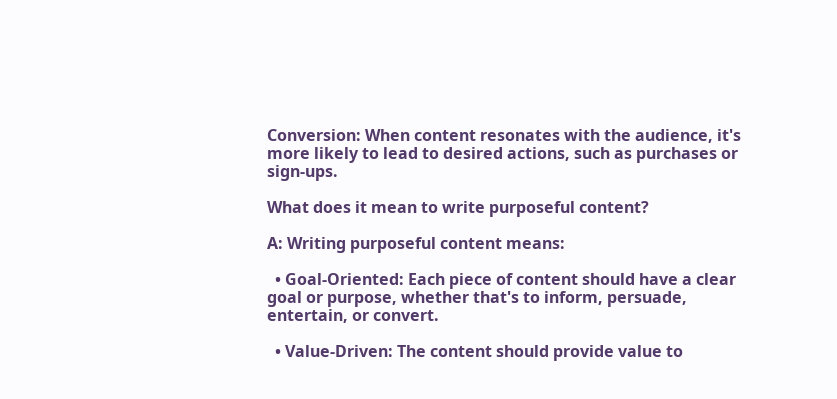Conversion: When content resonates with the audience, it's more likely to lead to desired actions, such as purchases or sign-ups.

What does it mean to write purposeful content?

A: Writing purposeful content means:

  • Goal-Oriented: Each piece of content should have a clear goal or purpose, whether that's to inform, persuade, entertain, or convert.

  • Value-Driven: The content should provide value to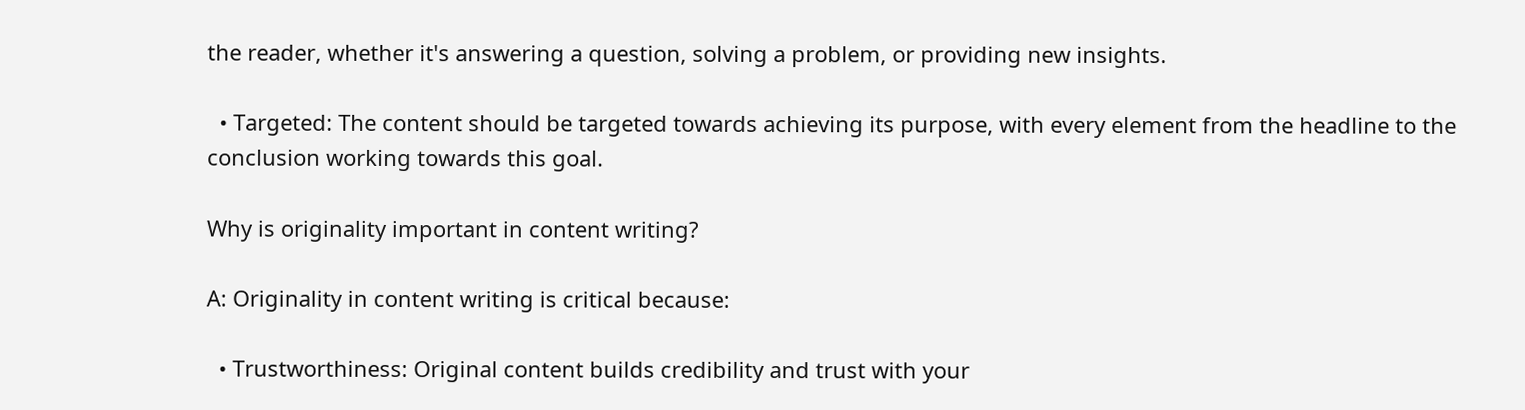the reader, whether it's answering a question, solving a problem, or providing new insights.

  • Targeted: The content should be targeted towards achieving its purpose, with every element from the headline to the conclusion working towards this goal.

Why is originality important in content writing?

A: Originality in content writing is critical because:

  • Trustworthiness: Original content builds credibility and trust with your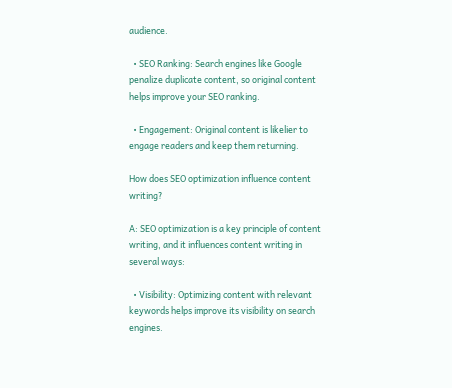audience.

  • SEO Ranking: Search engines like Google penalize duplicate content, so original content helps improve your SEO ranking.

  • Engagement: Original content is likelier to engage readers and keep them returning.

How does SEO optimization influence content writing?

A: SEO optimization is a key principle of content writing, and it influences content writing in several ways:

  • Visibility: Optimizing content with relevant keywords helps improve its visibility on search engines.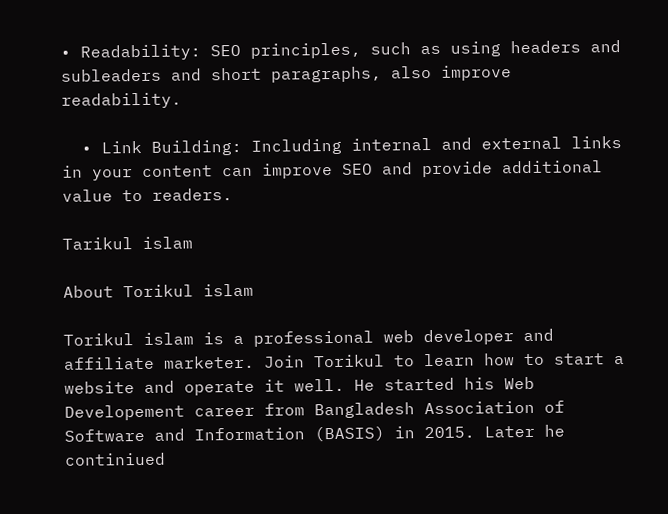• Readability: SEO principles, such as using headers and subleaders and short paragraphs, also improve readability.

  • Link Building: Including internal and external links in your content can improve SEO and provide additional value to readers.

Tarikul islam

About Torikul islam

Torikul islam is a professional web developer and affiliate marketer. Join Torikul to learn how to start a website and operate it well. He started his Web Developement career from Bangladesh Association of Software and Information (BASIS) in 2015. Later he continiued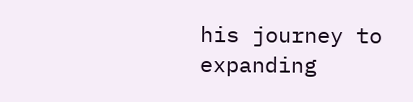his journey to expanding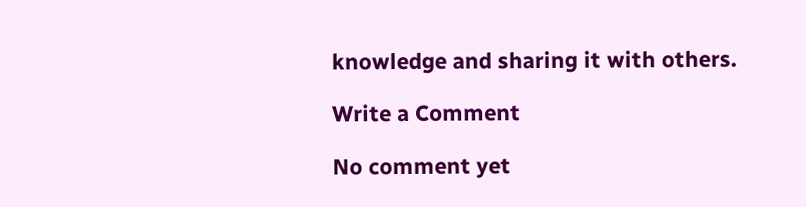knowledge and sharing it with others.

Write a Comment

No comment yet